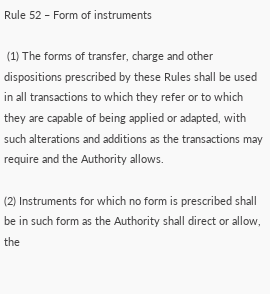Rule 52 – Form of instruments

 (1) The forms of transfer, charge and other dispositions prescribed by these Rules shall be used in all transactions to which they refer or to which they are capable of being applied or adapted, with such alterations and additions as the transactions may require and the Authority allows.

(2) Instruments for which no form is prescribed shall be in such form as the Authority shall direct or allow, the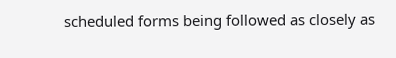scheduled forms being followed as closely as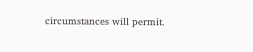circumstances will permit.